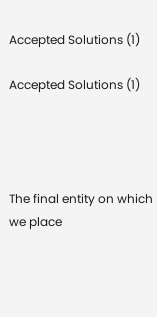Accepted Solutions (1)

Accepted Solutions (1)




The final entity on which we place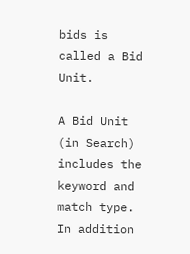bids is called a Bid Unit.

A Bid Unit (in Search) includes the keyword and match type. In addition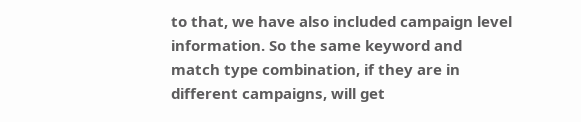to that, we have also included campaign level information. So the same keyword and match type combination, if they are in different campaigns, will get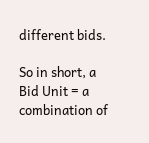different bids.

So in short, a Bid Unit = a combination of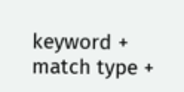keyword + match type +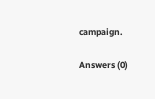campaign.

Answers (0)